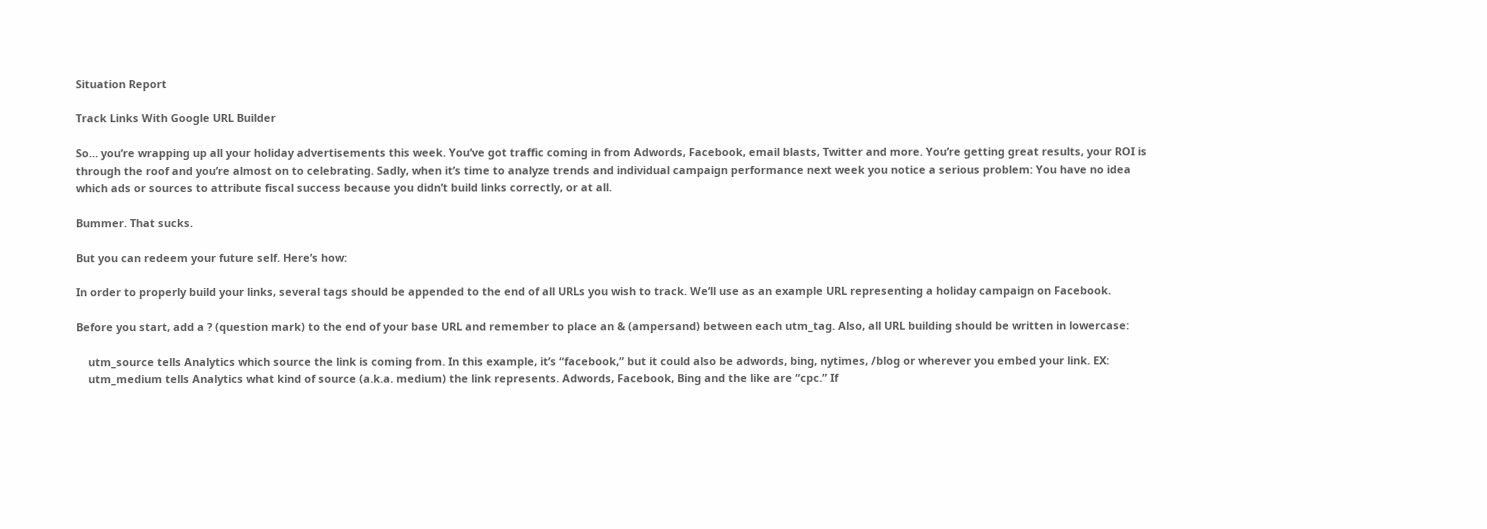Situation Report

Track Links With Google URL Builder

So… you’re wrapping up all your holiday advertisements this week. You’ve got traffic coming in from Adwords, Facebook, email blasts, Twitter and more. You’re getting great results, your ROI is through the roof and you’re almost on to celebrating. Sadly, when it’s time to analyze trends and individual campaign performance next week you notice a serious problem: You have no idea which ads or sources to attribute fiscal success because you didn’t build links correctly, or at all.

Bummer. That sucks.

But you can redeem your future self. Here’s how:

In order to properly build your links, several tags should be appended to the end of all URLs you wish to track. We’ll use as an example URL representing a holiday campaign on Facebook.

Before you start, add a ? (question mark) to the end of your base URL and remember to place an & (ampersand) between each utm_tag. Also, all URL building should be written in lowercase:

    utm_source tells Analytics which source the link is coming from. In this example, it’s “facebook,” but it could also be adwords, bing, nytimes, /blog or wherever you embed your link. EX:
    utm_medium tells Analytics what kind of source (a.k.a. medium) the link represents. Adwords, Facebook, Bing and the like are “cpc.” If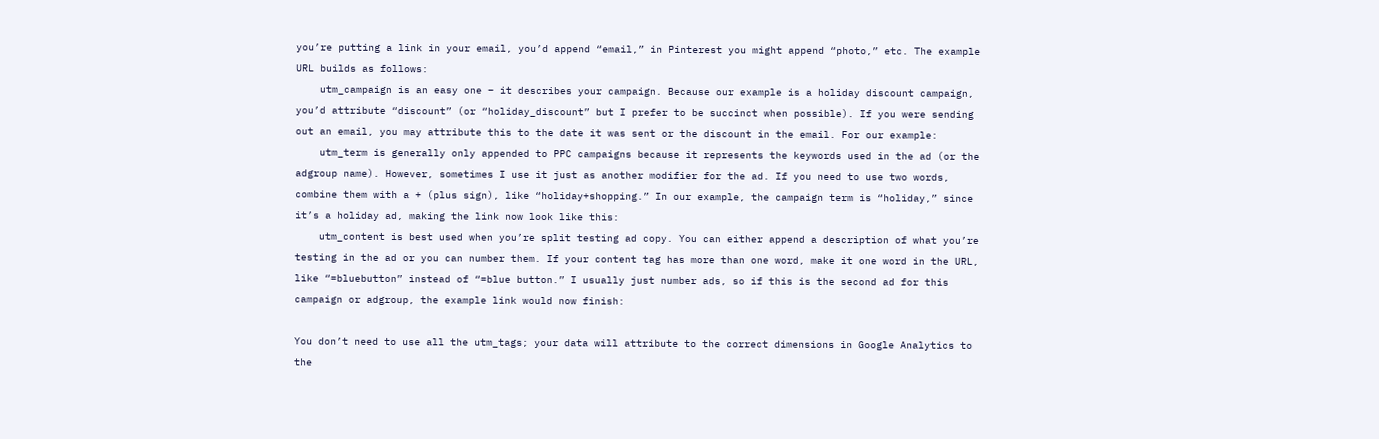you’re putting a link in your email, you’d append “email,” in Pinterest you might append “photo,” etc. The example URL builds as follows:
    utm_campaign is an easy one – it describes your campaign. Because our example is a holiday discount campaign, you’d attribute “discount” (or “holiday_discount” but I prefer to be succinct when possible). If you were sending out an email, you may attribute this to the date it was sent or the discount in the email. For our example:
    utm_term is generally only appended to PPC campaigns because it represents the keywords used in the ad (or the adgroup name). However, sometimes I use it just as another modifier for the ad. If you need to use two words, combine them with a + (plus sign), like “holiday+shopping.” In our example, the campaign term is “holiday,” since it’s a holiday ad, making the link now look like this:
    utm_content is best used when you’re split testing ad copy. You can either append a description of what you’re testing in the ad or you can number them. If your content tag has more than one word, make it one word in the URL, like “=bluebutton” instead of “=blue button.” I usually just number ads, so if this is the second ad for this campaign or adgroup, the example link would now finish:

You don’t need to use all the utm_tags; your data will attribute to the correct dimensions in Google Analytics to the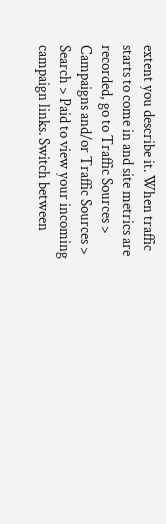extent you describe it. When traffic starts to come in and site metrics are recorded, go to Traffic Sources > Campaigns and/or Traffic Sources > Search > Paid to view your incoming campaign links. Switch between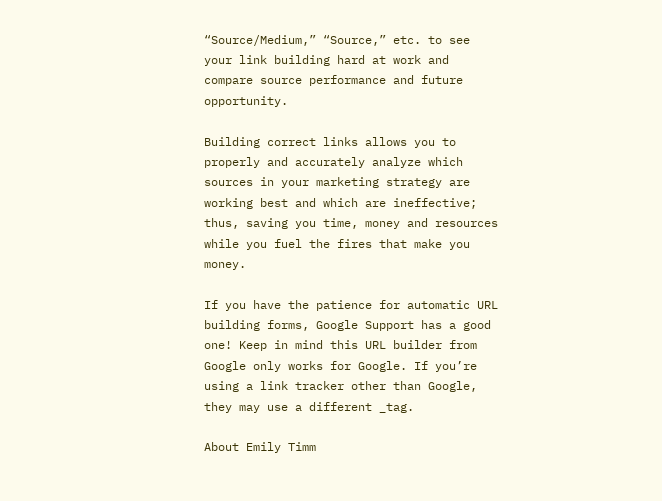“Source/Medium,” “Source,” etc. to see your link building hard at work and compare source performance and future opportunity.

Building correct links allows you to properly and accurately analyze which sources in your marketing strategy are working best and which are ineffective; thus, saving you time, money and resources while you fuel the fires that make you money.

If you have the patience for automatic URL building forms, Google Support has a good one! Keep in mind this URL builder from Google only works for Google. If you’re using a link tracker other than Google, they may use a different _tag.

About Emily Timm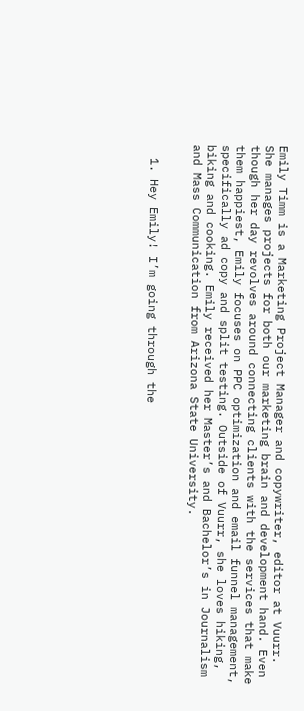Emily Timm is a Marketing Project Manager and copywriter, editor at Vuurr. She manages projects for both our marketing brain and development hand. Even though her day revolves around connecting clients with the services that make them happiest, Emily focuses on PPC optimization and email funnel management, specifically ad copy and split testing. Outside of Vuurr, she loves hiking, biking and cooking. Emily received her Master’s and Bachelor’s in Journalism and Mass Communication from Arizona State University.


  1. Hey Emily! I’m going through the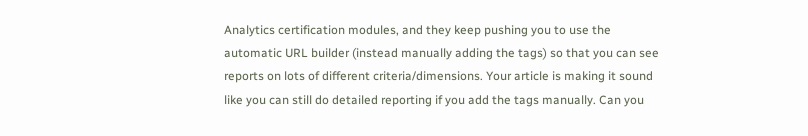Analytics certification modules, and they keep pushing you to use the automatic URL builder (instead manually adding the tags) so that you can see reports on lots of different criteria/dimensions. Your article is making it sound like you can still do detailed reporting if you add the tags manually. Can you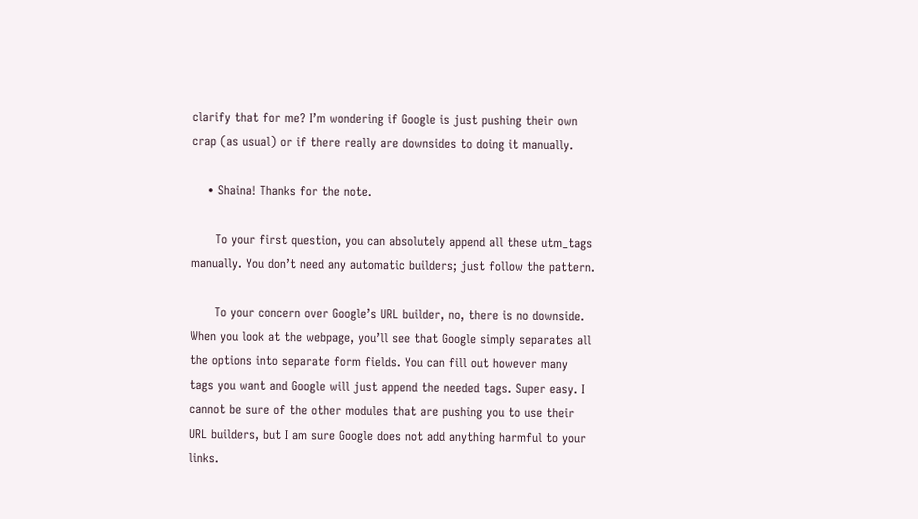clarify that for me? I’m wondering if Google is just pushing their own crap (as usual) or if there really are downsides to doing it manually.

    • Shaina! Thanks for the note.

      To your first question, you can absolutely append all these utm_tags manually. You don’t need any automatic builders; just follow the pattern.

      To your concern over Google’s URL builder, no, there is no downside. When you look at the webpage, you’ll see that Google simply separates all the options into separate form fields. You can fill out however many tags you want and Google will just append the needed tags. Super easy. I cannot be sure of the other modules that are pushing you to use their URL builders, but I am sure Google does not add anything harmful to your links.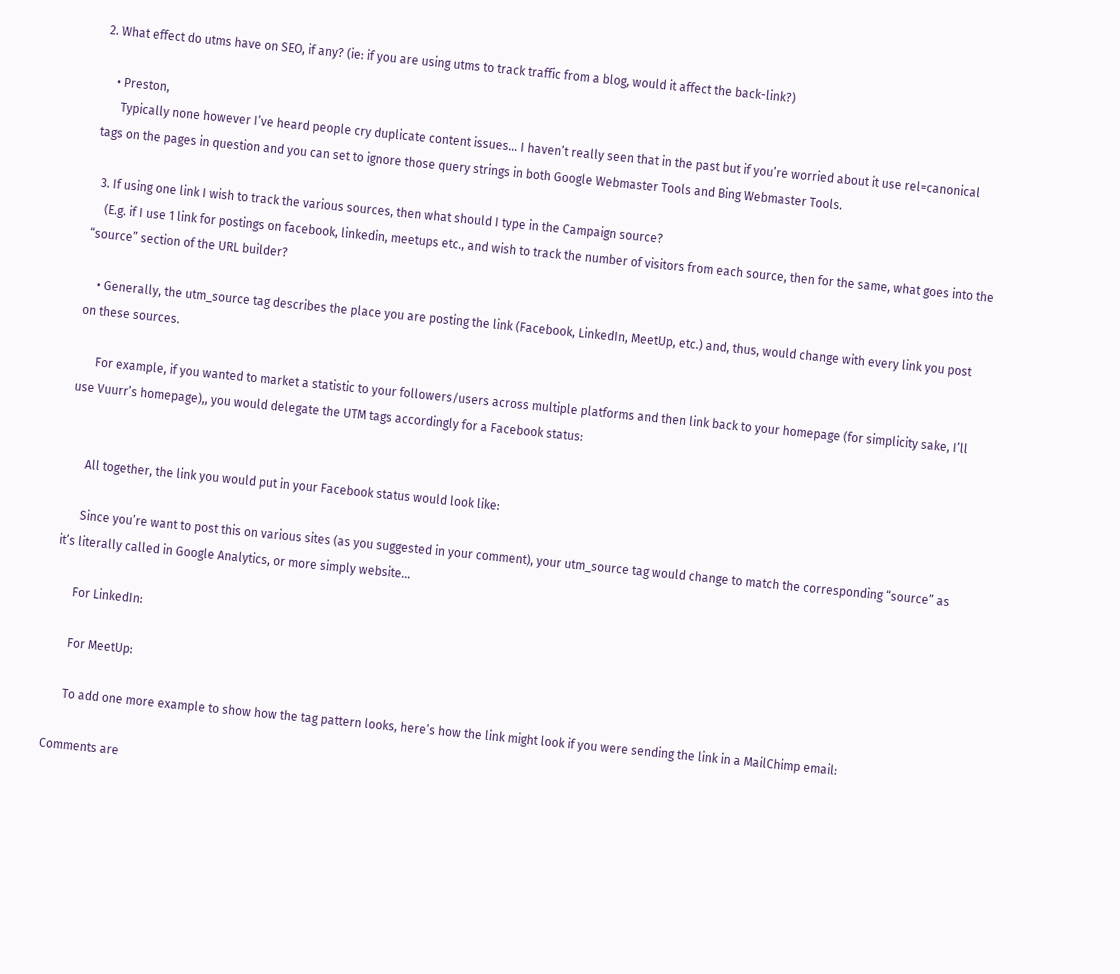2. What effect do utms have on SEO, if any? (ie: if you are using utms to track traffic from a blog, would it affect the back-link?)

    • Preston,
      Typically none however I’ve heard people cry duplicate content issues… I haven’t really seen that in the past but if you’re worried about it use rel=canonical tags on the pages in question and you can set to ignore those query strings in both Google Webmaster Tools and Bing Webmaster Tools.

  3. If using one link I wish to track the various sources, then what should I type in the Campaign source?
    (E.g. if I use 1 link for postings on facebook, linkedin, meetups etc., and wish to track the number of visitors from each source, then for the same, what goes into the “source” section of the URL builder?

    • Generally, the utm_source tag describes the place you are posting the link (Facebook, LinkedIn, MeetUp, etc.) and, thus, would change with every link you post on these sources.

      For example, if you wanted to market a statistic to your followers/users across multiple platforms and then link back to your homepage (for simplicity sake, I’ll use Vuurr’s homepage),, you would delegate the UTM tags accordingly for a Facebook status:


      All together, the link you would put in your Facebook status would look like:

      Since you’re want to post this on various sites (as you suggested in your comment), your utm_source tag would change to match the corresponding “source” as it’s literally called in Google Analytics, or more simply website…

      For LinkedIn:

      For MeetUp:

      To add one more example to show how the tag pattern looks, here’s how the link might look if you were sending the link in a MailChimp email:

Comments are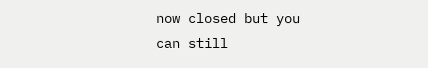now closed but you can still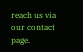reach us via our contact page.